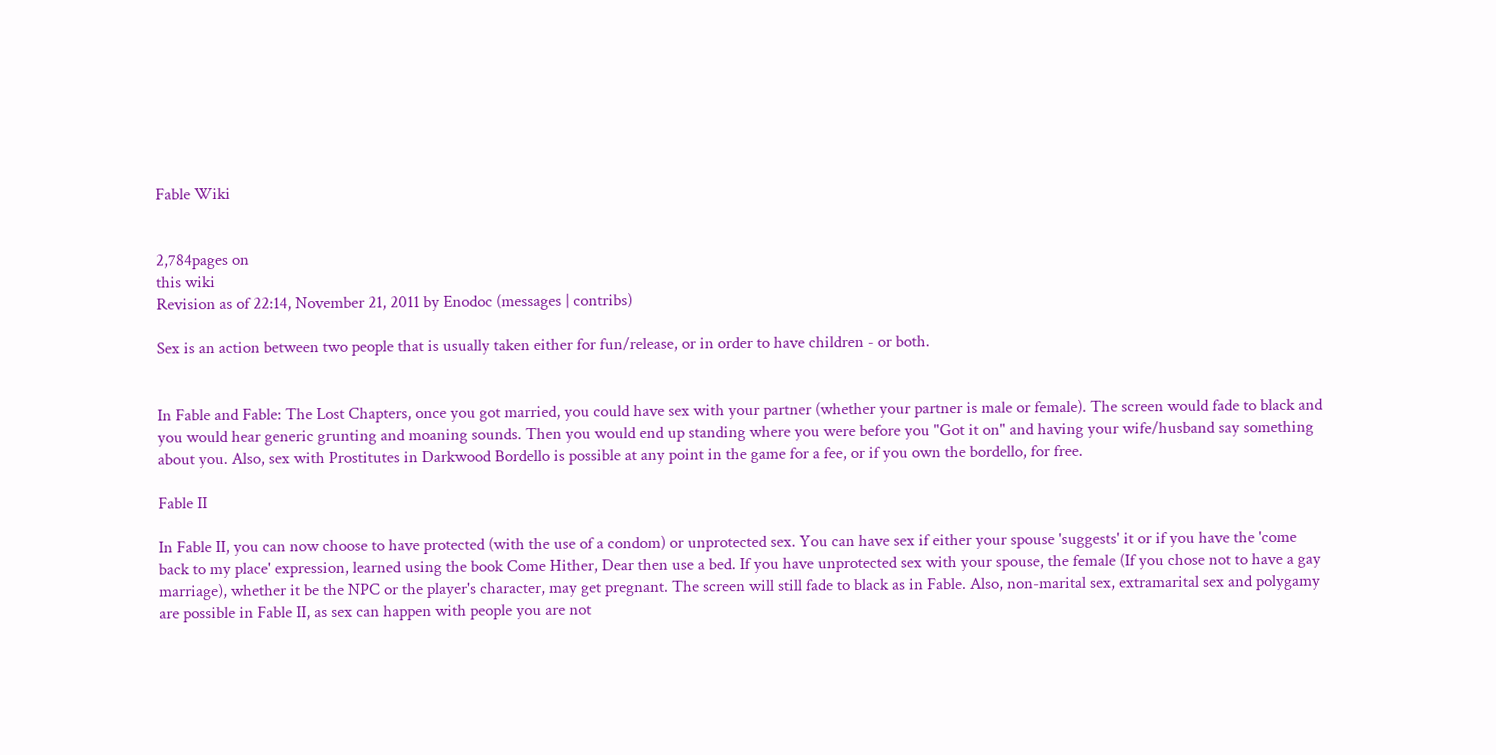Fable Wiki


2,784pages on
this wiki
Revision as of 22:14, November 21, 2011 by Enodoc (messages | contribs)

Sex is an action between two people that is usually taken either for fun/release, or in order to have children - or both.


In Fable and Fable: The Lost Chapters, once you got married, you could have sex with your partner (whether your partner is male or female). The screen would fade to black and you would hear generic grunting and moaning sounds. Then you would end up standing where you were before you "Got it on" and having your wife/husband say something about you. Also, sex with Prostitutes in Darkwood Bordello is possible at any point in the game for a fee, or if you own the bordello, for free.

Fable II

In Fable II, you can now choose to have protected (with the use of a condom) or unprotected sex. You can have sex if either your spouse 'suggests' it or if you have the 'come back to my place' expression, learned using the book Come Hither, Dear then use a bed. If you have unprotected sex with your spouse, the female (If you chose not to have a gay marriage), whether it be the NPC or the player's character, may get pregnant. The screen will still fade to black as in Fable. Also, non-marital sex, extramarital sex and polygamy are possible in Fable II, as sex can happen with people you are not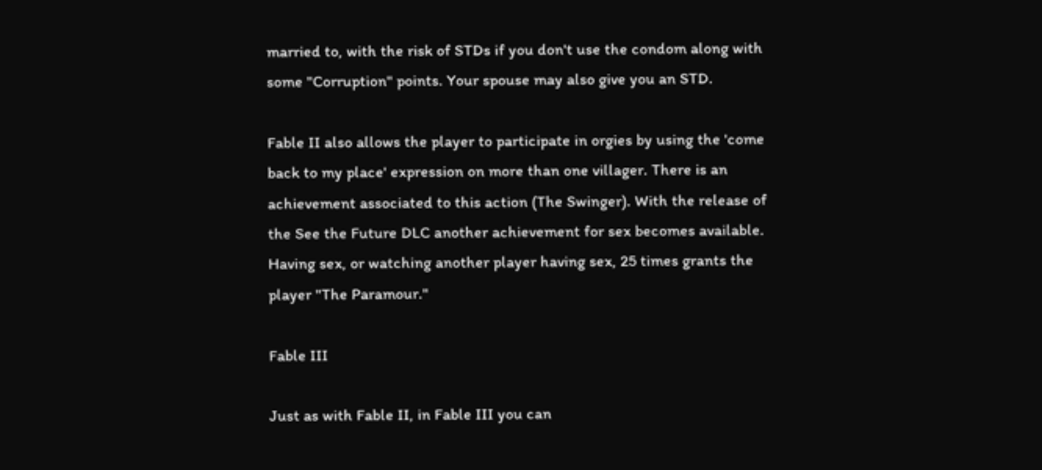married to, with the risk of STDs if you don't use the condom along with some "Corruption" points. Your spouse may also give you an STD.

Fable II also allows the player to participate in orgies by using the 'come back to my place' expression on more than one villager. There is an achievement associated to this action (The Swinger). With the release of the See the Future DLC another achievement for sex becomes available. Having sex, or watching another player having sex, 25 times grants the player "The Paramour."

Fable III

Just as with Fable II, in Fable III you can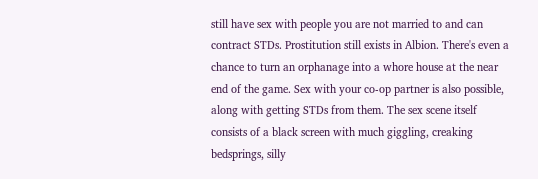still have sex with people you are not married to and can contract STDs. Prostitution still exists in Albion. There's even a chance to turn an orphanage into a whore house at the near end of the game. Sex with your co-op partner is also possible, along with getting STDs from them. The sex scene itself consists of a black screen with much giggling, creaking bedsprings, silly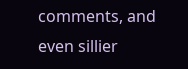comments, and even sillier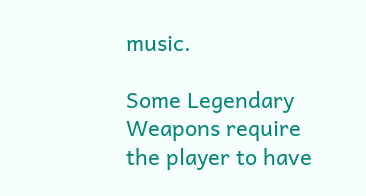music.

Some Legendary Weapons require the player to have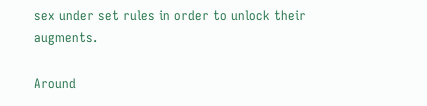sex under set rules in order to unlock their augments.

Around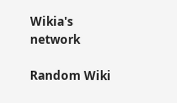Wikia's network

Random Wiki